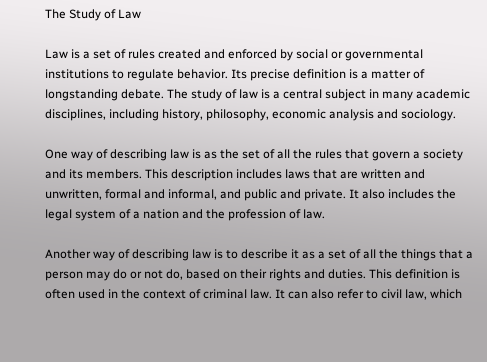The Study of Law

Law is a set of rules created and enforced by social or governmental institutions to regulate behavior. Its precise definition is a matter of longstanding debate. The study of law is a central subject in many academic disciplines, including history, philosophy, economic analysis and sociology.

One way of describing law is as the set of all the rules that govern a society and its members. This description includes laws that are written and unwritten, formal and informal, and public and private. It also includes the legal system of a nation and the profession of law.

Another way of describing law is to describe it as a set of all the things that a person may do or not do, based on their rights and duties. This definition is often used in the context of criminal law. It can also refer to civil law, which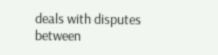deals with disputes between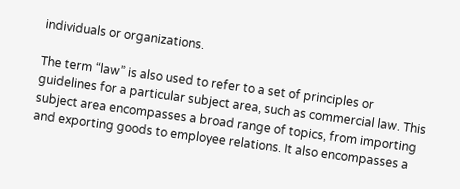individuals or organizations.

The term “law” is also used to refer to a set of principles or guidelines for a particular subject area, such as commercial law. This subject area encompasses a broad range of topics, from importing and exporting goods to employee relations. It also encompasses a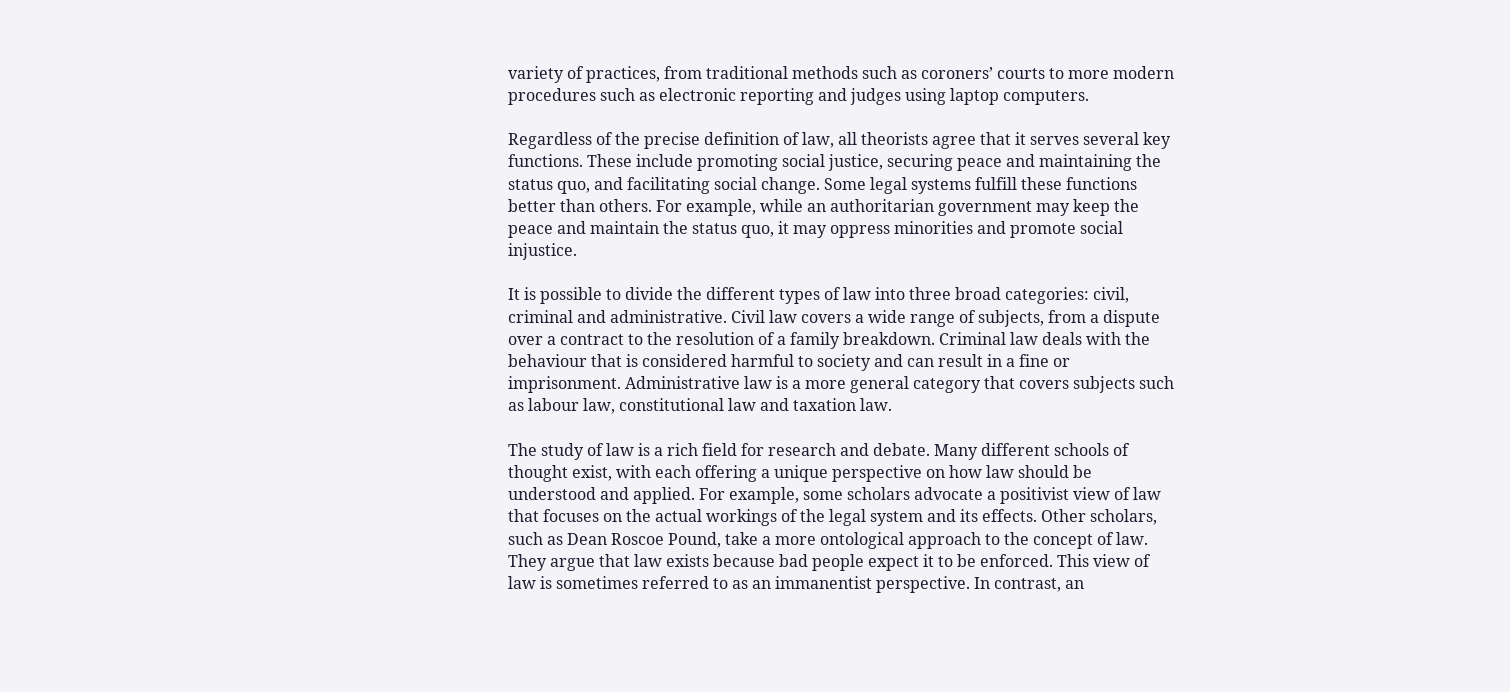variety of practices, from traditional methods such as coroners’ courts to more modern procedures such as electronic reporting and judges using laptop computers.

Regardless of the precise definition of law, all theorists agree that it serves several key functions. These include promoting social justice, securing peace and maintaining the status quo, and facilitating social change. Some legal systems fulfill these functions better than others. For example, while an authoritarian government may keep the peace and maintain the status quo, it may oppress minorities and promote social injustice.

It is possible to divide the different types of law into three broad categories: civil, criminal and administrative. Civil law covers a wide range of subjects, from a dispute over a contract to the resolution of a family breakdown. Criminal law deals with the behaviour that is considered harmful to society and can result in a fine or imprisonment. Administrative law is a more general category that covers subjects such as labour law, constitutional law and taxation law.

The study of law is a rich field for research and debate. Many different schools of thought exist, with each offering a unique perspective on how law should be understood and applied. For example, some scholars advocate a positivist view of law that focuses on the actual workings of the legal system and its effects. Other scholars, such as Dean Roscoe Pound, take a more ontological approach to the concept of law. They argue that law exists because bad people expect it to be enforced. This view of law is sometimes referred to as an immanentist perspective. In contrast, an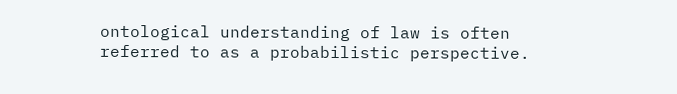ontological understanding of law is often referred to as a probabilistic perspective.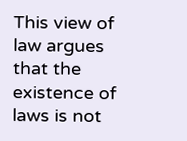This view of law argues that the existence of laws is not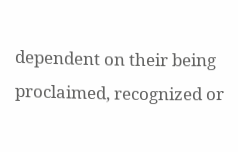dependent on their being proclaimed, recognized or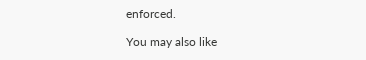enforced.

You may also like